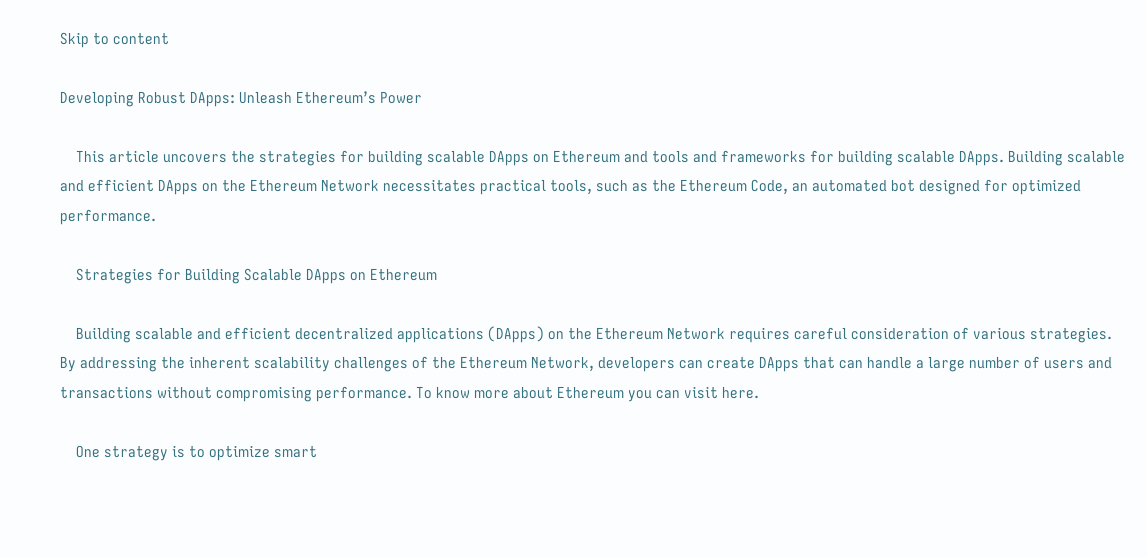Skip to content

Developing Robust DApps: Unleash Ethereum’s Power

    This article uncovers the strategies for building scalable DApps on Ethereum and tools and frameworks for building scalable DApps. Building scalable and efficient DApps on the Ethereum Network necessitates practical tools, such as the Ethereum Code, an automated bot designed for optimized performance.

    Strategies for Building Scalable DApps on Ethereum

    Building scalable and efficient decentralized applications (DApps) on the Ethereum Network requires careful consideration of various strategies. By addressing the inherent scalability challenges of the Ethereum Network, developers can create DApps that can handle a large number of users and transactions without compromising performance. To know more about Ethereum you can visit here.

    One strategy is to optimize smart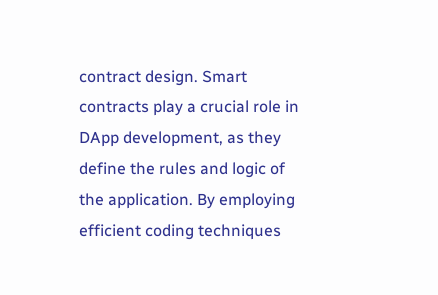contract design. Smart contracts play a crucial role in DApp development, as they define the rules and logic of the application. By employing efficient coding techniques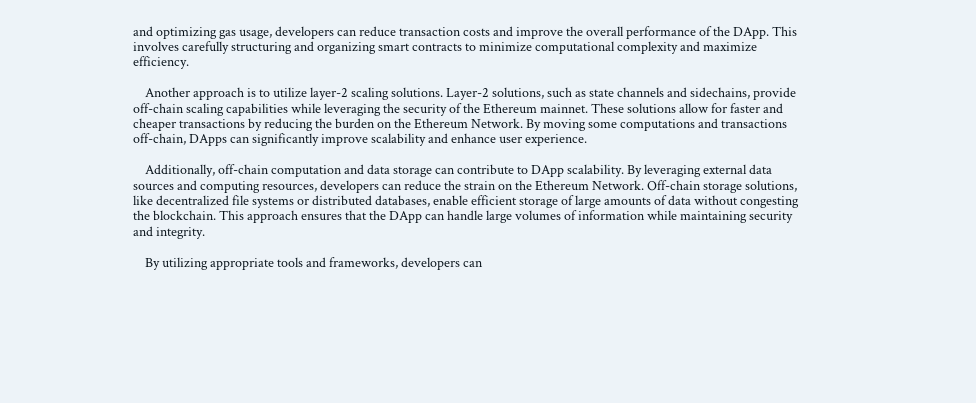and optimizing gas usage, developers can reduce transaction costs and improve the overall performance of the DApp. This involves carefully structuring and organizing smart contracts to minimize computational complexity and maximize efficiency.

    Another approach is to utilize layer-2 scaling solutions. Layer-2 solutions, such as state channels and sidechains, provide off-chain scaling capabilities while leveraging the security of the Ethereum mainnet. These solutions allow for faster and cheaper transactions by reducing the burden on the Ethereum Network. By moving some computations and transactions off-chain, DApps can significantly improve scalability and enhance user experience.

    Additionally, off-chain computation and data storage can contribute to DApp scalability. By leveraging external data sources and computing resources, developers can reduce the strain on the Ethereum Network. Off-chain storage solutions, like decentralized file systems or distributed databases, enable efficient storage of large amounts of data without congesting the blockchain. This approach ensures that the DApp can handle large volumes of information while maintaining security and integrity.

    By utilizing appropriate tools and frameworks, developers can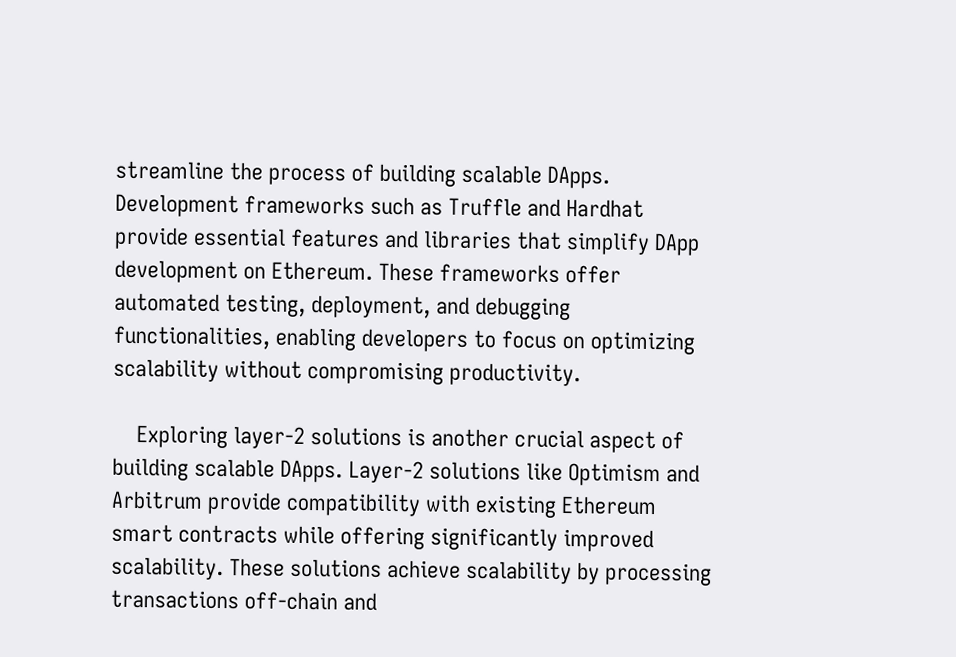streamline the process of building scalable DApps. Development frameworks such as Truffle and Hardhat provide essential features and libraries that simplify DApp development on Ethereum. These frameworks offer automated testing, deployment, and debugging functionalities, enabling developers to focus on optimizing scalability without compromising productivity.

    Exploring layer-2 solutions is another crucial aspect of building scalable DApps. Layer-2 solutions like Optimism and Arbitrum provide compatibility with existing Ethereum smart contracts while offering significantly improved scalability. These solutions achieve scalability by processing transactions off-chain and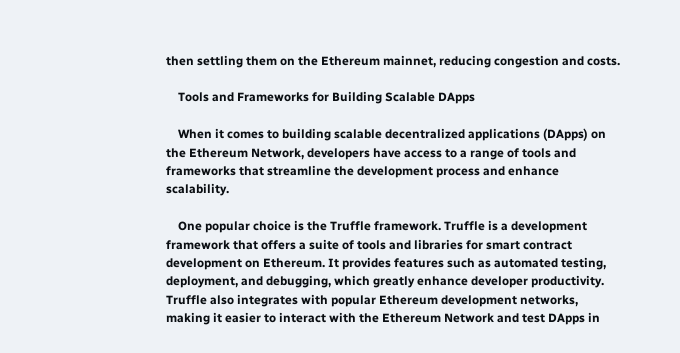then settling them on the Ethereum mainnet, reducing congestion and costs.

    Tools and Frameworks for Building Scalable DApps

    When it comes to building scalable decentralized applications (DApps) on the Ethereum Network, developers have access to a range of tools and frameworks that streamline the development process and enhance scalability.

    One popular choice is the Truffle framework. Truffle is a development framework that offers a suite of tools and libraries for smart contract development on Ethereum. It provides features such as automated testing, deployment, and debugging, which greatly enhance developer productivity. Truffle also integrates with popular Ethereum development networks, making it easier to interact with the Ethereum Network and test DApps in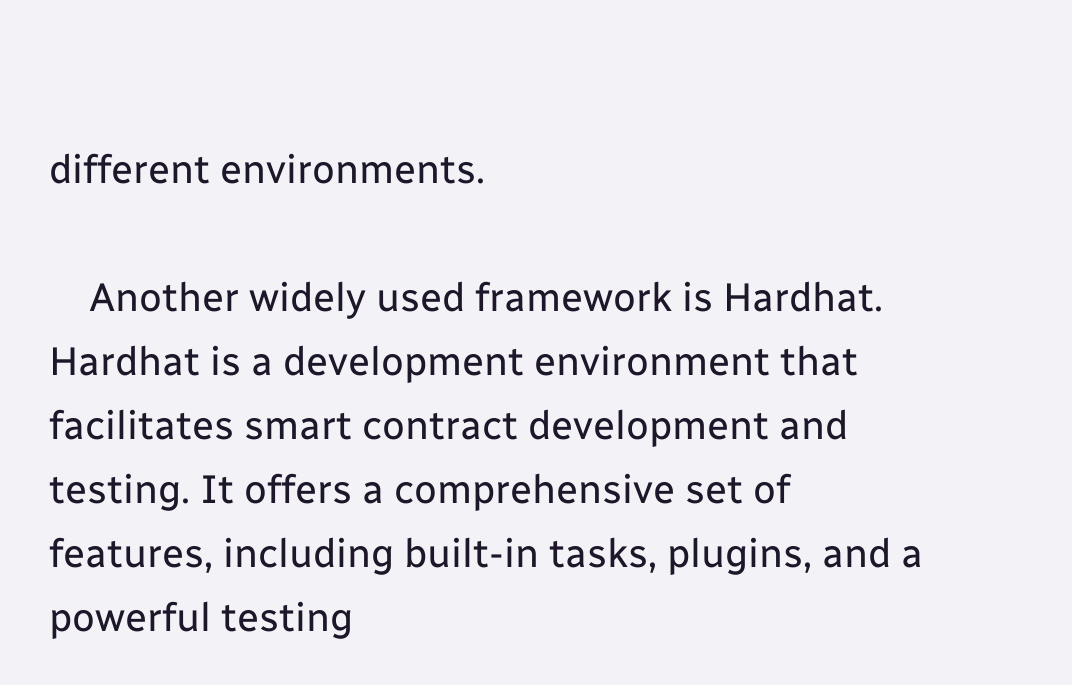different environments.

    Another widely used framework is Hardhat. Hardhat is a development environment that facilitates smart contract development and testing. It offers a comprehensive set of features, including built-in tasks, plugins, and a powerful testing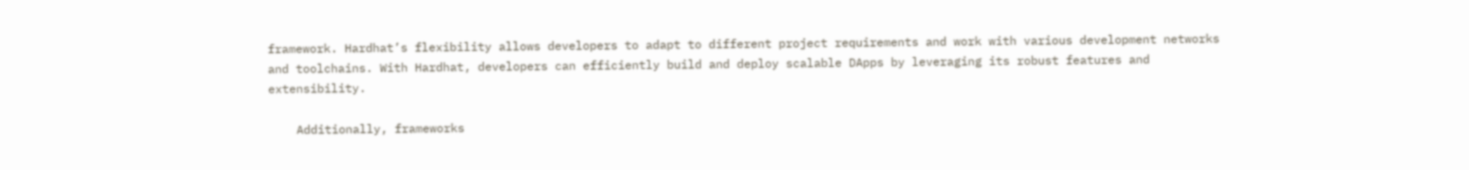framework. Hardhat’s flexibility allows developers to adapt to different project requirements and work with various development networks and toolchains. With Hardhat, developers can efficiently build and deploy scalable DApps by leveraging its robust features and extensibility.

    Additionally, frameworks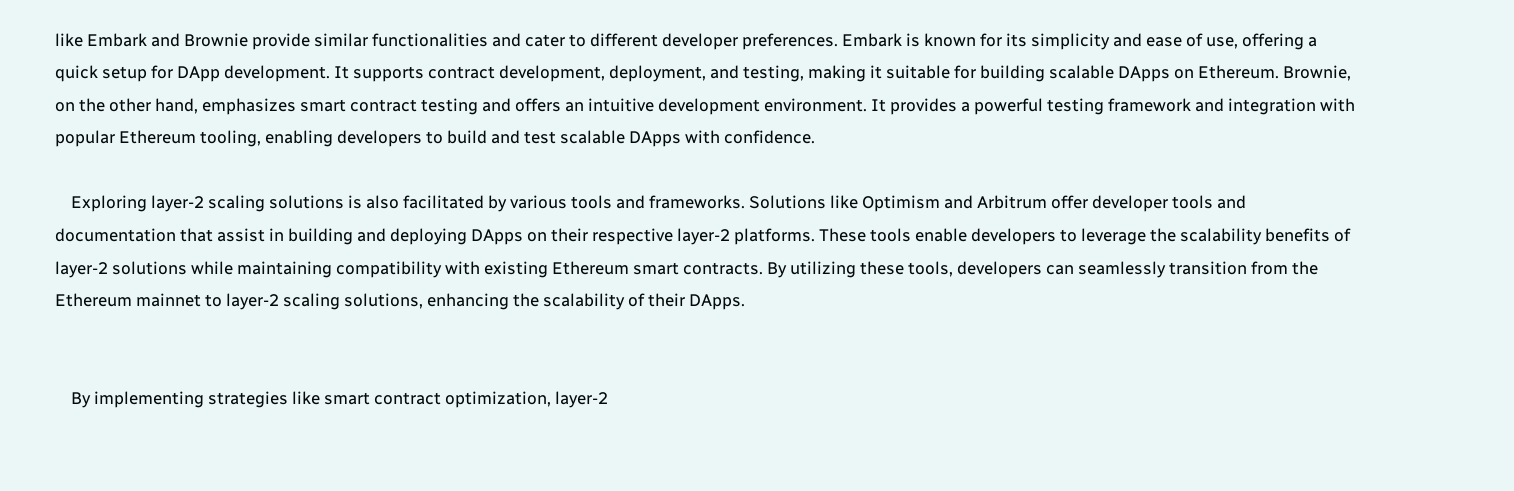like Embark and Brownie provide similar functionalities and cater to different developer preferences. Embark is known for its simplicity and ease of use, offering a quick setup for DApp development. It supports contract development, deployment, and testing, making it suitable for building scalable DApps on Ethereum. Brownie, on the other hand, emphasizes smart contract testing and offers an intuitive development environment. It provides a powerful testing framework and integration with popular Ethereum tooling, enabling developers to build and test scalable DApps with confidence.

    Exploring layer-2 scaling solutions is also facilitated by various tools and frameworks. Solutions like Optimism and Arbitrum offer developer tools and documentation that assist in building and deploying DApps on their respective layer-2 platforms. These tools enable developers to leverage the scalability benefits of layer-2 solutions while maintaining compatibility with existing Ethereum smart contracts. By utilizing these tools, developers can seamlessly transition from the Ethereum mainnet to layer-2 scaling solutions, enhancing the scalability of their DApps.


    By implementing strategies like smart contract optimization, layer-2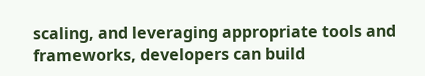scaling, and leveraging appropriate tools and frameworks, developers can build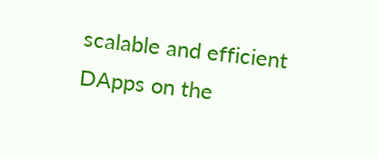scalable and efficient DApps on the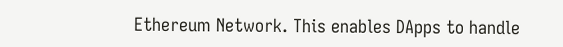Ethereum Network. This enables DApps to handle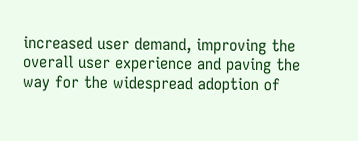increased user demand, improving the overall user experience and paving the way for the widespread adoption of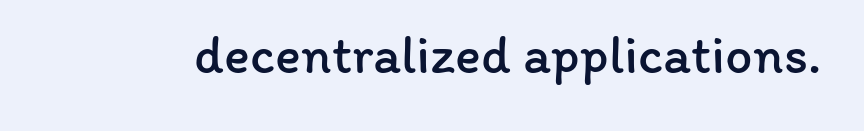decentralized applications.